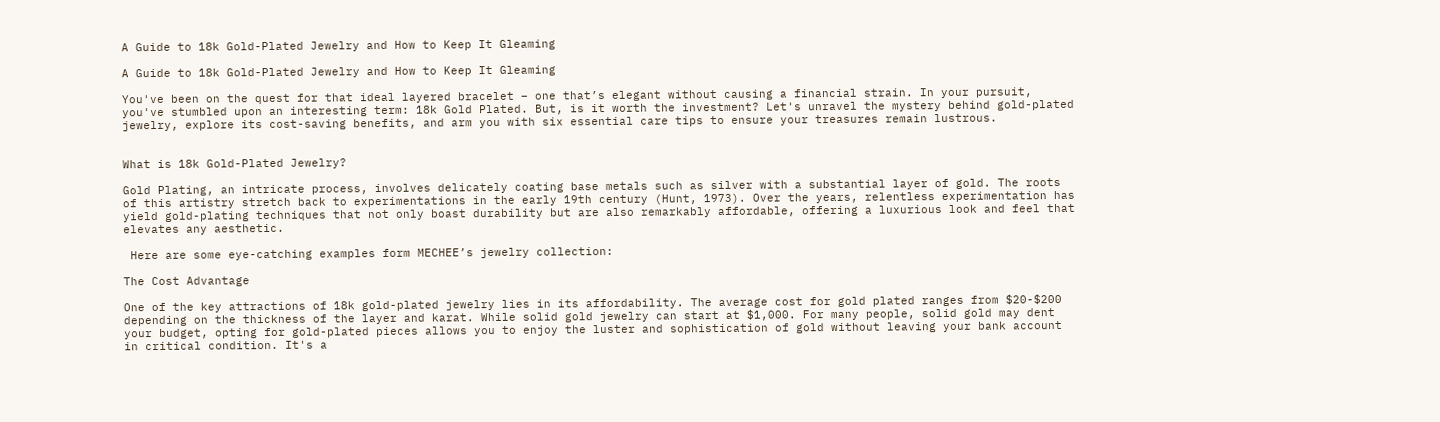A Guide to 18k Gold-Plated Jewelry and How to Keep It Gleaming

A Guide to 18k Gold-Plated Jewelry and How to Keep It Gleaming

You've been on the quest for that ideal layered bracelet – one that’s elegant without causing a financial strain. In your pursuit, you've stumbled upon an interesting term: 18k Gold Plated. But, is it worth the investment? Let's unravel the mystery behind gold-plated jewelry, explore its cost-saving benefits, and arm you with six essential care tips to ensure your treasures remain lustrous.


What is 18k Gold-Plated Jewelry?

Gold Plating, an intricate process, involves delicately coating base metals such as silver with a substantial layer of gold. The roots of this artistry stretch back to experimentations in the early 19th century (Hunt, 1973). Over the years, relentless experimentation has  yield gold-plating techniques that not only boast durability but are also remarkably affordable, offering a luxurious look and feel that elevates any aesthetic.

 Here are some eye-catching examples form MECHEE’s jewelry collection:

The Cost Advantage

One of the key attractions of 18k gold-plated jewelry lies in its affordability. The average cost for gold plated ranges from $20-$200 depending on the thickness of the layer and karat. While solid gold jewelry can start at $1,000. For many people, solid gold may dent your budget, opting for gold-plated pieces allows you to enjoy the luster and sophistication of gold without leaving your bank account in critical condition. It's a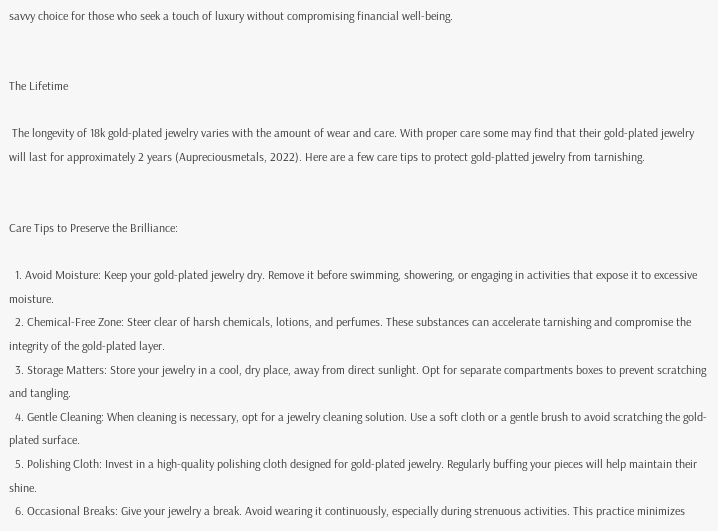savvy choice for those who seek a touch of luxury without compromising financial well-being.


The Lifetime

 The longevity of 18k gold-plated jewelry varies with the amount of wear and care. With proper care some may find that their gold-plated jewelry will last for approximately 2 years (Aupreciousmetals, 2022). Here are a few care tips to protect gold-platted jewelry from tarnishing.


Care Tips to Preserve the Brilliance:

  1. Avoid Moisture: Keep your gold-plated jewelry dry. Remove it before swimming, showering, or engaging in activities that expose it to excessive moisture.
  2. Chemical-Free Zone: Steer clear of harsh chemicals, lotions, and perfumes. These substances can accelerate tarnishing and compromise the integrity of the gold-plated layer.
  3. Storage Matters: Store your jewelry in a cool, dry place, away from direct sunlight. Opt for separate compartments boxes to prevent scratching and tangling.
  4. Gentle Cleaning: When cleaning is necessary, opt for a jewelry cleaning solution. Use a soft cloth or a gentle brush to avoid scratching the gold-plated surface.
  5. Polishing Cloth: Invest in a high-quality polishing cloth designed for gold-plated jewelry. Regularly buffing your pieces will help maintain their shine.
  6. Occasional Breaks: Give your jewelry a break. Avoid wearing it continuously, especially during strenuous activities. This practice minimizes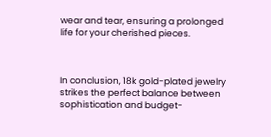wear and tear, ensuring a prolonged life for your cherished pieces.



In conclusion, 18k gold-plated jewelry strikes the perfect balance between sophistication and budget-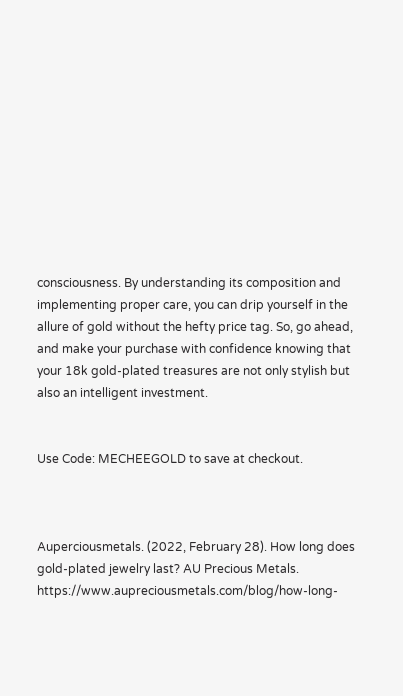consciousness. By understanding its composition and implementing proper care, you can drip yourself in the allure of gold without the hefty price tag. So, go ahead, and make your purchase with confidence knowing that your 18k gold-plated treasures are not only stylish but also an intelligent investment.


Use Code: MECHEEGOLD to save at checkout.



Auperciousmetals. (2022, February 28). How long does gold-plated jewelry last? AU Precious Metals. https://www.aupreciousmetals.com/blog/how-long-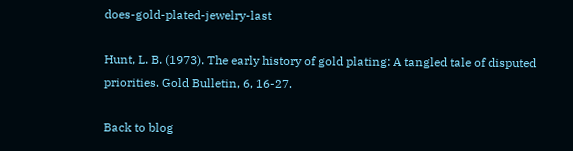does-gold-plated-jewelry-last

Hunt, L. B. (1973). The early history of gold plating: A tangled tale of disputed priorities. Gold Bulletin, 6, 16-27.

Back to blog